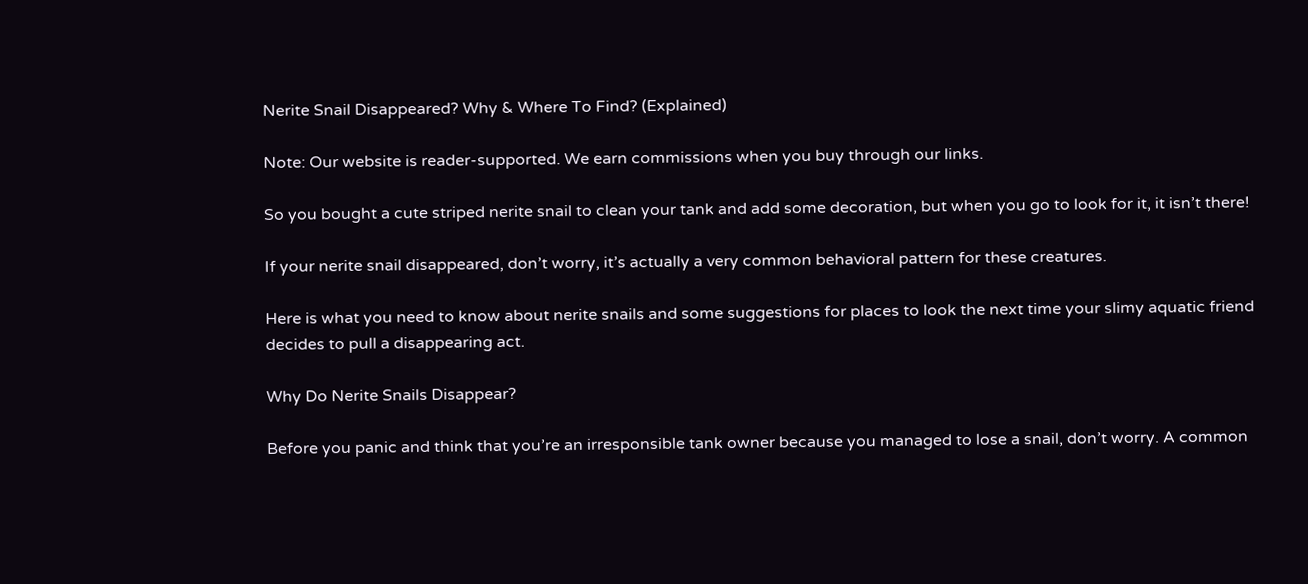Nerite Snail Disappeared? Why & Where To Find? (Explained)

Note: Our website is reader-supported. We earn commissions when you buy through our links.

So you bought a cute striped nerite snail to clean your tank and add some decoration, but when you go to look for it, it isn’t there!

If your nerite snail disappeared, don’t worry, it’s actually a very common behavioral pattern for these creatures.

Here is what you need to know about nerite snails and some suggestions for places to look the next time your slimy aquatic friend decides to pull a disappearing act.

Why Do Nerite Snails Disappear?

Before you panic and think that you’re an irresponsible tank owner because you managed to lose a snail, don’t worry. A common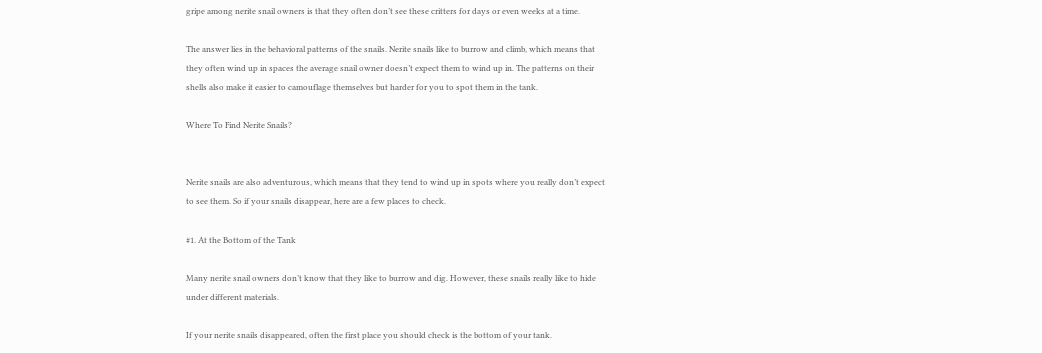gripe among nerite snail owners is that they often don’t see these critters for days or even weeks at a time.

The answer lies in the behavioral patterns of the snails. Nerite snails like to burrow and climb, which means that they often wind up in spaces the average snail owner doesn’t expect them to wind up in. The patterns on their shells also make it easier to camouflage themselves but harder for you to spot them in the tank.

Where To Find Nerite Snails?


Nerite snails are also adventurous, which means that they tend to wind up in spots where you really don’t expect to see them. So if your snails disappear, here are a few places to check.

#1. At the Bottom of the Tank

Many nerite snail owners don’t know that they like to burrow and dig. However, these snails really like to hide under different materials.

If your nerite snails disappeared, often the first place you should check is the bottom of your tank.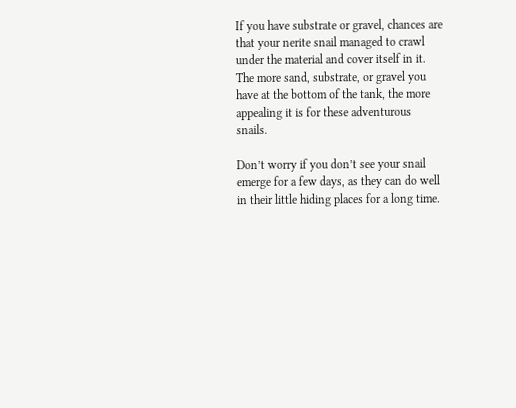If you have substrate or gravel, chances are that your nerite snail managed to crawl under the material and cover itself in it. The more sand, substrate, or gravel you have at the bottom of the tank, the more appealing it is for these adventurous snails.

Don’t worry if you don’t see your snail emerge for a few days, as they can do well in their little hiding places for a long time.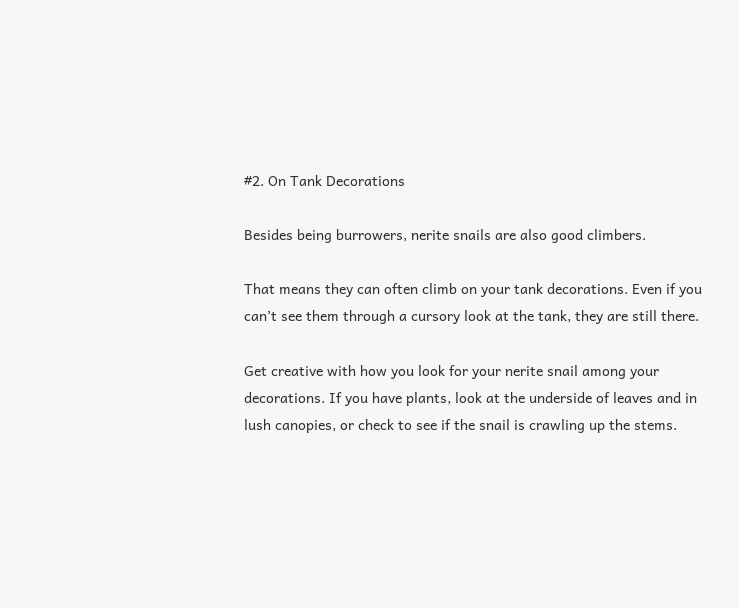#2. On Tank Decorations

Besides being burrowers, nerite snails are also good climbers.

That means they can often climb on your tank decorations. Even if you can’t see them through a cursory look at the tank, they are still there.

Get creative with how you look for your nerite snail among your decorations. If you have plants, look at the underside of leaves and in lush canopies, or check to see if the snail is crawling up the stems.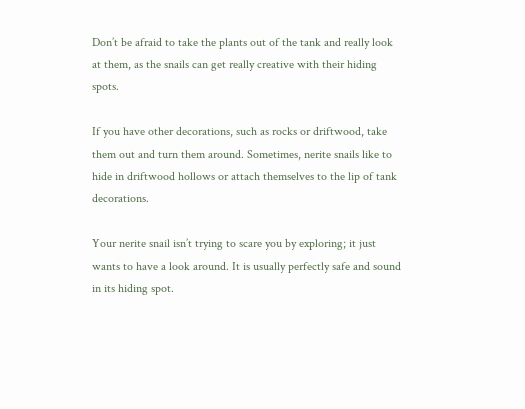Don’t be afraid to take the plants out of the tank and really look at them, as the snails can get really creative with their hiding spots.

If you have other decorations, such as rocks or driftwood, take them out and turn them around. Sometimes, nerite snails like to hide in driftwood hollows or attach themselves to the lip of tank decorations.

Your nerite snail isn’t trying to scare you by exploring; it just wants to have a look around. It is usually perfectly safe and sound in its hiding spot.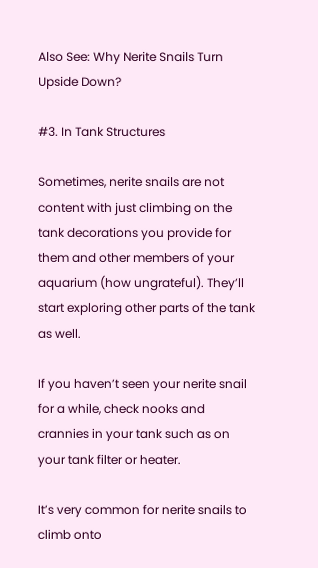Also See: Why Nerite Snails Turn Upside Down?

#3. In Tank Structures

Sometimes, nerite snails are not content with just climbing on the tank decorations you provide for them and other members of your aquarium (how ungrateful). They’ll start exploring other parts of the tank as well.

If you haven’t seen your nerite snail for a while, check nooks and crannies in your tank such as on your tank filter or heater.

It’s very common for nerite snails to climb onto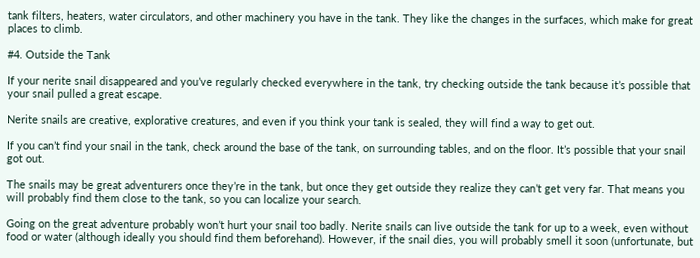tank filters, heaters, water circulators, and other machinery you have in the tank. They like the changes in the surfaces, which make for great places to climb.

#4. Outside the Tank

If your nerite snail disappeared and you’ve regularly checked everywhere in the tank, try checking outside the tank because it’s possible that your snail pulled a great escape.

Nerite snails are creative, explorative creatures, and even if you think your tank is sealed, they will find a way to get out.

If you can’t find your snail in the tank, check around the base of the tank, on surrounding tables, and on the floor. It’s possible that your snail got out.

The snails may be great adventurers once they’re in the tank, but once they get outside they realize they can’t get very far. That means you will probably find them close to the tank, so you can localize your search.

Going on the great adventure probably won’t hurt your snail too badly. Nerite snails can live outside the tank for up to a week, even without food or water (although ideally you should find them beforehand). However, if the snail dies, you will probably smell it soon (unfortunate, but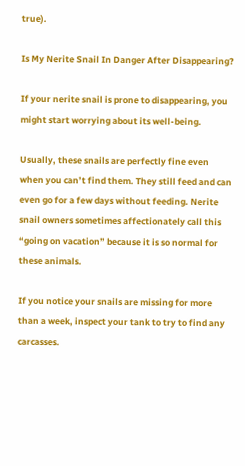true).

Is My Nerite Snail In Danger After Disappearing?

If your nerite snail is prone to disappearing, you might start worrying about its well-being.

Usually, these snails are perfectly fine even when you can’t find them. They still feed and can even go for a few days without feeding. Nerite snail owners sometimes affectionately call this “going on vacation” because it is so normal for these animals.

If you notice your snails are missing for more than a week, inspect your tank to try to find any carcasses.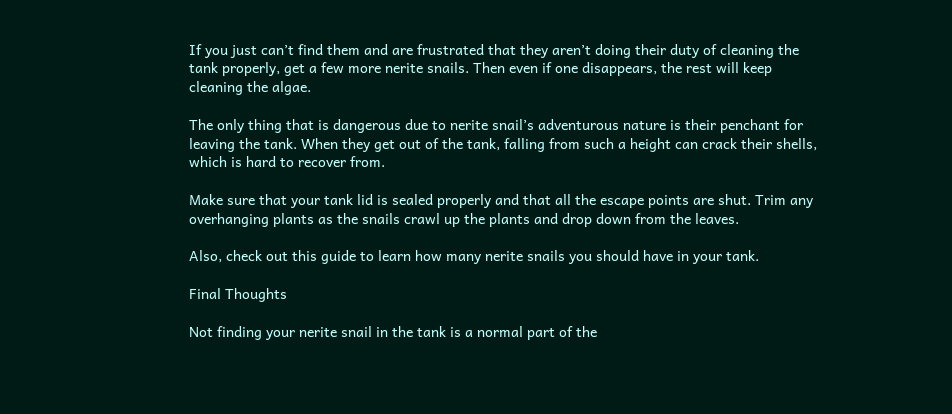If you just can’t find them and are frustrated that they aren’t doing their duty of cleaning the tank properly, get a few more nerite snails. Then even if one disappears, the rest will keep cleaning the algae.

The only thing that is dangerous due to nerite snail’s adventurous nature is their penchant for leaving the tank. When they get out of the tank, falling from such a height can crack their shells, which is hard to recover from.

Make sure that your tank lid is sealed properly and that all the escape points are shut. Trim any overhanging plants as the snails crawl up the plants and drop down from the leaves.

Also, check out this guide to learn how many nerite snails you should have in your tank.

Final Thoughts

Not finding your nerite snail in the tank is a normal part of the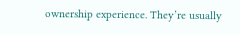ownership experience. They’re usually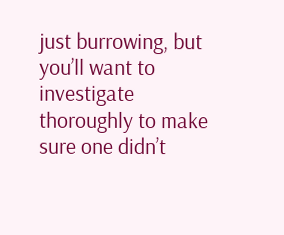just burrowing, but you’ll want to investigate thoroughly to make sure one didn’t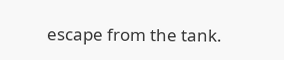escape from the tank.